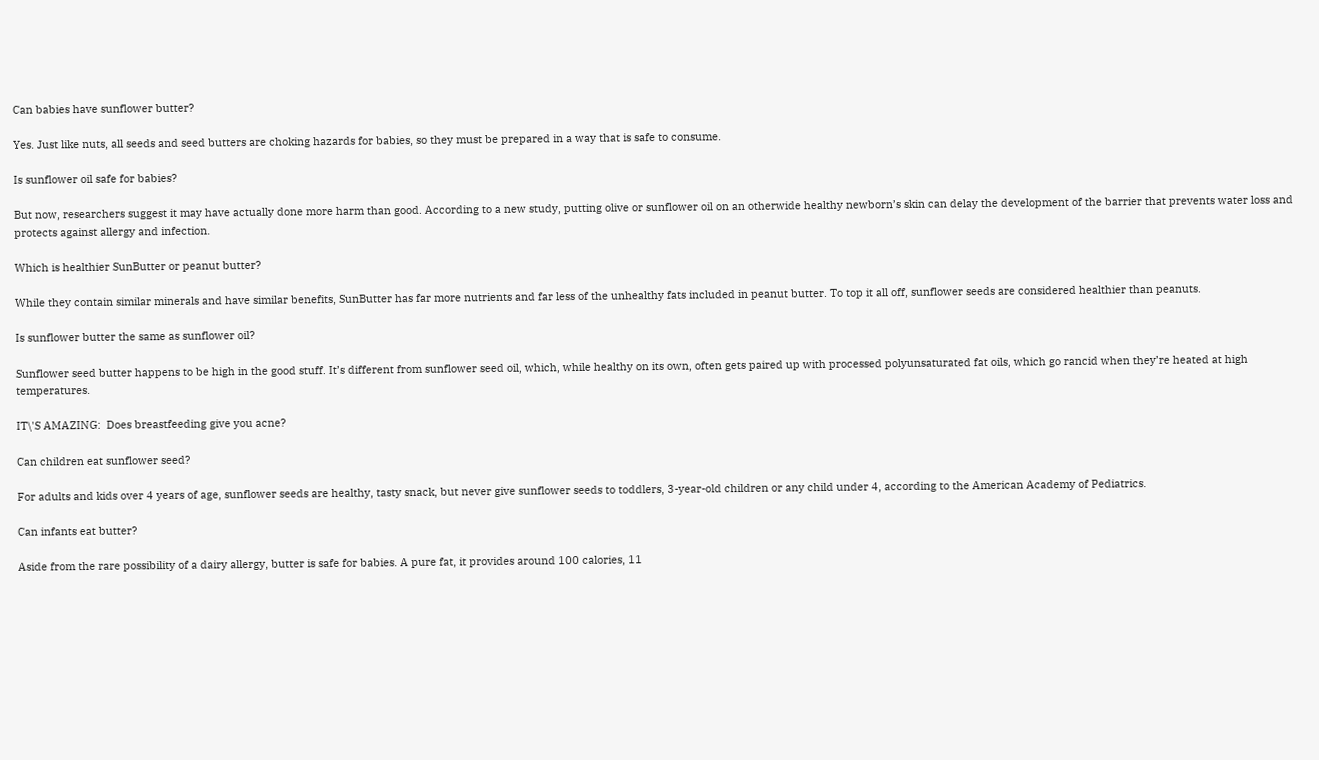Can babies have sunflower butter?

Yes. Just like nuts, all seeds and seed butters are choking hazards for babies, so they must be prepared in a way that is safe to consume.

Is sunflower oil safe for babies?

But now, researchers suggest it may have actually done more harm than good. According to a new study, putting olive or sunflower oil on an otherwide healthy newborn’s skin can delay the development of the barrier that prevents water loss and protects against allergy and infection.

Which is healthier SunButter or peanut butter?

While they contain similar minerals and have similar benefits, SunButter has far more nutrients and far less of the unhealthy fats included in peanut butter. To top it all off, sunflower seeds are considered healthier than peanuts.

Is sunflower butter the same as sunflower oil?

Sunflower seed butter happens to be high in the good stuff. It’s different from sunflower seed oil, which, while healthy on its own, often gets paired up with processed polyunsaturated fat oils, which go rancid when they’re heated at high temperatures.

IT\'S AMAZING:  Does breastfeeding give you acne?

Can children eat sunflower seed?

For adults and kids over 4 years of age, sunflower seeds are healthy, tasty snack, but never give sunflower seeds to toddlers, 3-year-old children or any child under 4, according to the American Academy of Pediatrics.

Can infants eat butter?

Aside from the rare possibility of a dairy allergy, butter is safe for babies. A pure fat, it provides around 100 calories, 11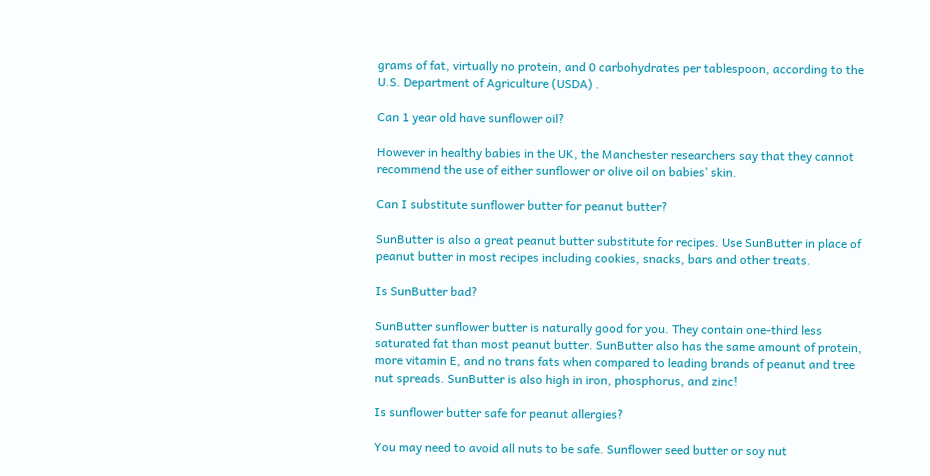grams of fat, virtually no protein, and 0 carbohydrates per tablespoon, according to the U.S. Department of Agriculture (USDA) .

Can 1 year old have sunflower oil?

However in healthy babies in the UK, the Manchester researchers say that they cannot recommend the use of either sunflower or olive oil on babies’ skin.

Can I substitute sunflower butter for peanut butter?

SunButter is also a great peanut butter substitute for recipes. Use SunButter in place of peanut butter in most recipes including cookies, snacks, bars and other treats.

Is SunButter bad?

SunButter sunflower butter is naturally good for you. They contain one-third less saturated fat than most peanut butter. SunButter also has the same amount of protein, more vitamin E, and no trans fats when compared to leading brands of peanut and tree nut spreads. SunButter is also high in iron, phosphorus, and zinc!

Is sunflower butter safe for peanut allergies?

You may need to avoid all nuts to be safe. Sunflower seed butter or soy nut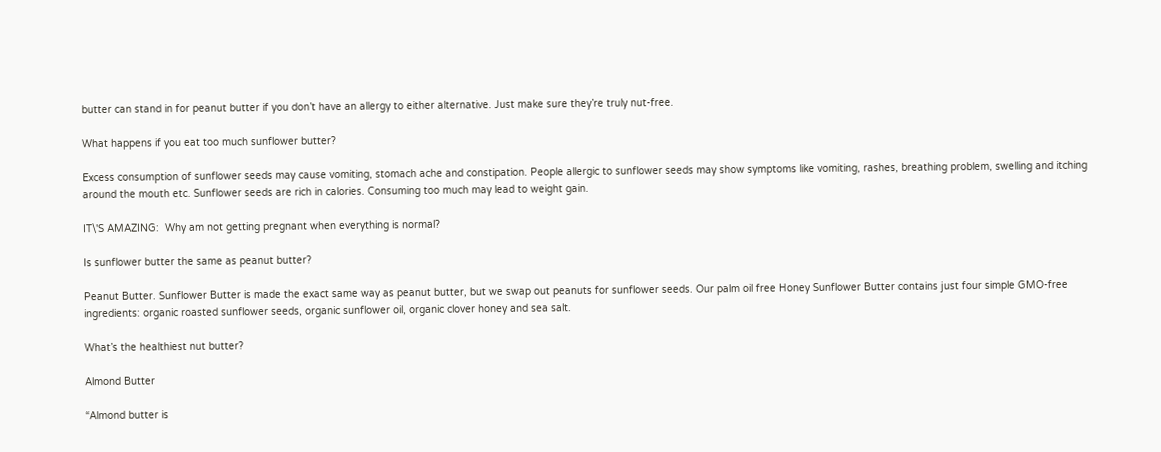butter can stand in for peanut butter if you don’t have an allergy to either alternative. Just make sure they’re truly nut-free.

What happens if you eat too much sunflower butter?

Excess consumption of sunflower seeds may cause vomiting, stomach ache and constipation. People allergic to sunflower seeds may show symptoms like vomiting, rashes, breathing problem, swelling and itching around the mouth etc. Sunflower seeds are rich in calories. Consuming too much may lead to weight gain.

IT\'S AMAZING:  Why am not getting pregnant when everything is normal?

Is sunflower butter the same as peanut butter?

Peanut Butter. Sunflower Butter is made the exact same way as peanut butter, but we swap out peanuts for sunflower seeds. Our palm oil free Honey Sunflower Butter contains just four simple GMO-free ingredients: organic roasted sunflower seeds, organic sunflower oil, organic clover honey and sea salt.

What’s the healthiest nut butter?

Almond Butter

“Almond butter is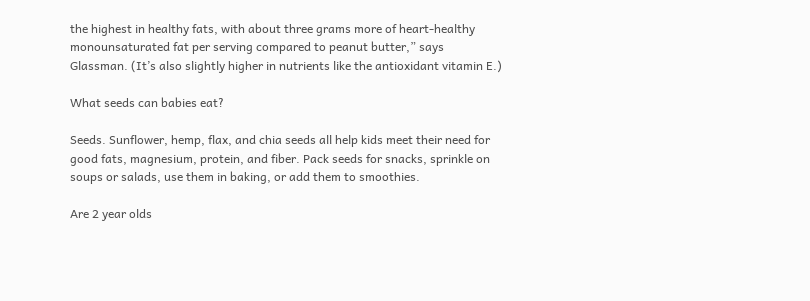the highest in healthy fats, with about three grams more of heart-healthy monounsaturated fat per serving compared to peanut butter,” says Glassman. (It’s also slightly higher in nutrients like the antioxidant vitamin E.)

What seeds can babies eat?

Seeds. Sunflower, hemp, flax, and chia seeds all help kids meet their need for good fats, magnesium, protein, and fiber. Pack seeds for snacks, sprinkle on soups or salads, use them in baking, or add them to smoothies.

Are 2 year olds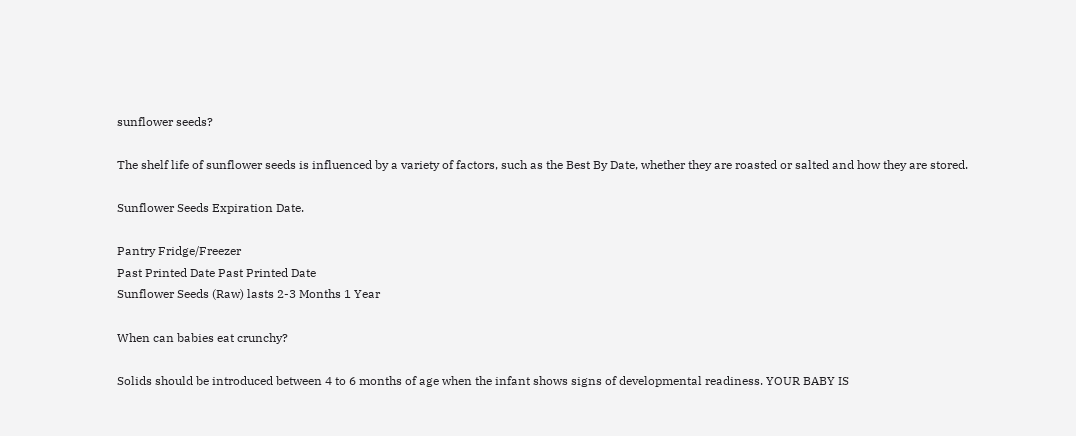sunflower seeds?

The shelf life of sunflower seeds is influenced by a variety of factors, such as the Best By Date, whether they are roasted or salted and how they are stored.

Sunflower Seeds Expiration Date.

Pantry Fridge/Freezer
Past Printed Date Past Printed Date
Sunflower Seeds (Raw) lasts 2-3 Months 1 Year

When can babies eat crunchy?

Solids should be introduced between 4 to 6 months of age when the infant shows signs of developmental readiness. YOUR BABY IS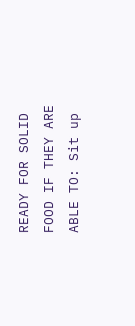READY FOR SOLID FOOD IF THEY ARE ABLE TO: Sit up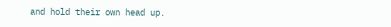and hold their own head up.